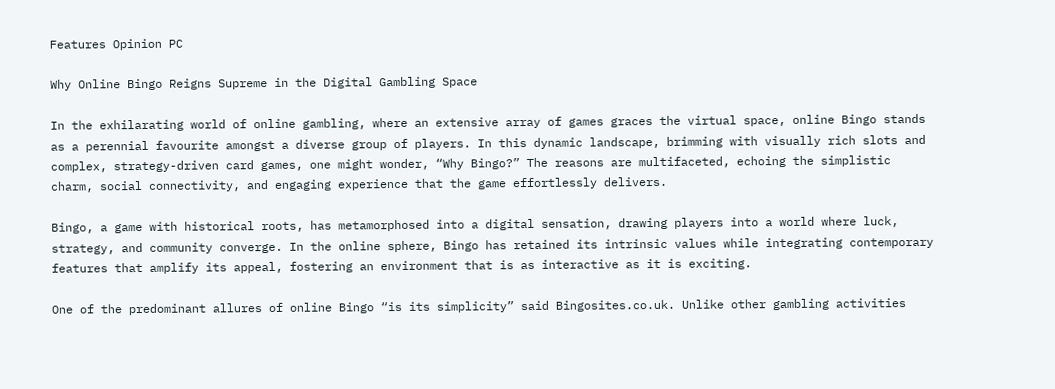Features Opinion PC

Why Online Bingo Reigns Supreme in the Digital Gambling Space

In the exhilarating world of online gambling, where an extensive array of games graces the virtual space, online Bingo stands as a perennial favourite amongst a diverse group of players. In this dynamic landscape, brimming with visually rich slots and complex, strategy-driven card games, one might wonder, “Why Bingo?” The reasons are multifaceted, echoing the simplistic charm, social connectivity, and engaging experience that the game effortlessly delivers.

Bingo, a game with historical roots, has metamorphosed into a digital sensation, drawing players into a world where luck, strategy, and community converge. In the online sphere, Bingo has retained its intrinsic values while integrating contemporary features that amplify its appeal, fostering an environment that is as interactive as it is exciting.

One of the predominant allures of online Bingo “is its simplicity” said Bingosites.co.uk. Unlike other gambling activities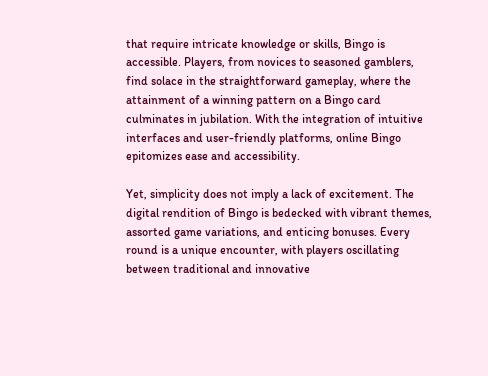that require intricate knowledge or skills, Bingo is accessible. Players, from novices to seasoned gamblers, find solace in the straightforward gameplay, where the attainment of a winning pattern on a Bingo card culminates in jubilation. With the integration of intuitive interfaces and user-friendly platforms, online Bingo epitomizes ease and accessibility.

Yet, simplicity does not imply a lack of excitement. The digital rendition of Bingo is bedecked with vibrant themes, assorted game variations, and enticing bonuses. Every round is a unique encounter, with players oscillating between traditional and innovative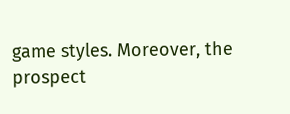game styles. Moreover, the prospect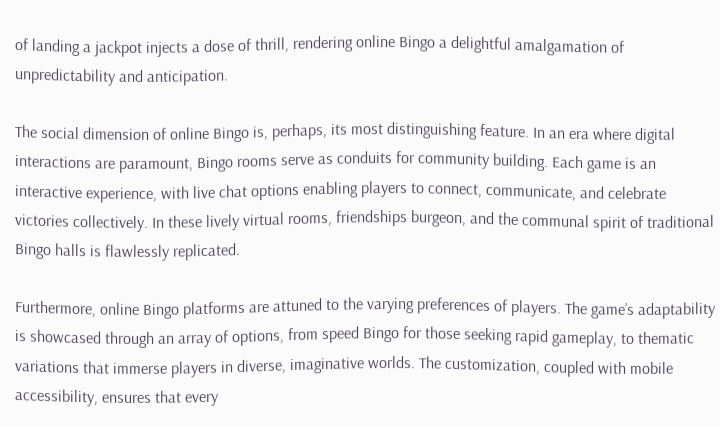of landing a jackpot injects a dose of thrill, rendering online Bingo a delightful amalgamation of unpredictability and anticipation.

The social dimension of online Bingo is, perhaps, its most distinguishing feature. In an era where digital interactions are paramount, Bingo rooms serve as conduits for community building. Each game is an interactive experience, with live chat options enabling players to connect, communicate, and celebrate victories collectively. In these lively virtual rooms, friendships burgeon, and the communal spirit of traditional Bingo halls is flawlessly replicated.

Furthermore, online Bingo platforms are attuned to the varying preferences of players. The game’s adaptability is showcased through an array of options, from speed Bingo for those seeking rapid gameplay, to thematic variations that immerse players in diverse, imaginative worlds. The customization, coupled with mobile accessibility, ensures that every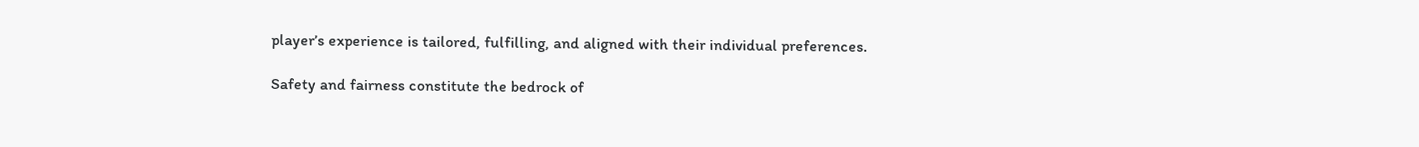player’s experience is tailored, fulfilling, and aligned with their individual preferences.

Safety and fairness constitute the bedrock of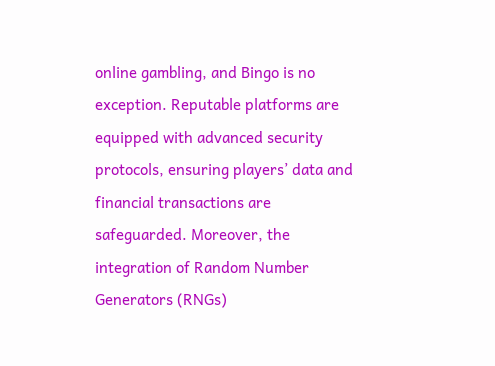online gambling, and Bingo is no exception. Reputable platforms are equipped with advanced security protocols, ensuring players’ data and financial transactions are safeguarded. Moreover, the integration of Random Number Generators (RNGs)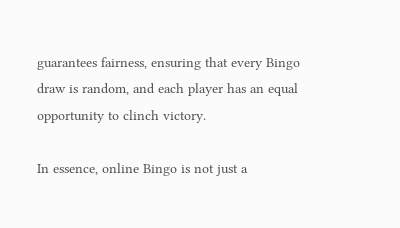guarantees fairness, ensuring that every Bingo draw is random, and each player has an equal opportunity to clinch victory.

In essence, online Bingo is not just a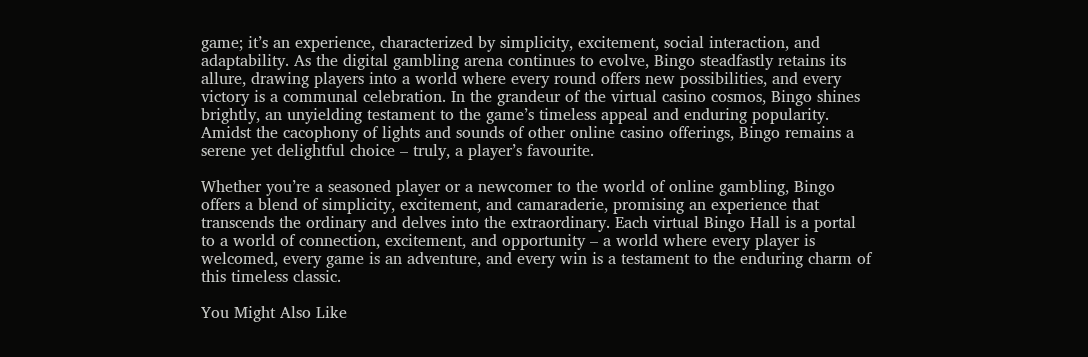game; it’s an experience, characterized by simplicity, excitement, social interaction, and adaptability. As the digital gambling arena continues to evolve, Bingo steadfastly retains its allure, drawing players into a world where every round offers new possibilities, and every victory is a communal celebration. In the grandeur of the virtual casino cosmos, Bingo shines brightly, an unyielding testament to the game’s timeless appeal and enduring popularity. Amidst the cacophony of lights and sounds of other online casino offerings, Bingo remains a serene yet delightful choice – truly, a player’s favourite.

Whether you’re a seasoned player or a newcomer to the world of online gambling, Bingo offers a blend of simplicity, excitement, and camaraderie, promising an experience that transcends the ordinary and delves into the extraordinary. Each virtual Bingo Hall is a portal to a world of connection, excitement, and opportunity – a world where every player is welcomed, every game is an adventure, and every win is a testament to the enduring charm of this timeless classic.

You Might Also Like